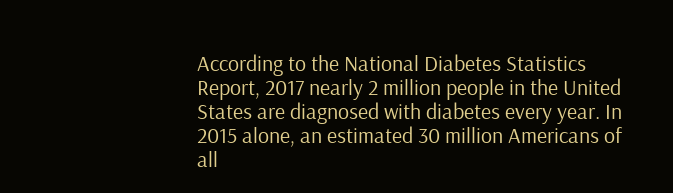According to the National Diabetes Statistics Report, 2017 nearly 2 million people in the United States are diagnosed with diabetes every year. In 2015 alone, an estimated 30 million Americans of all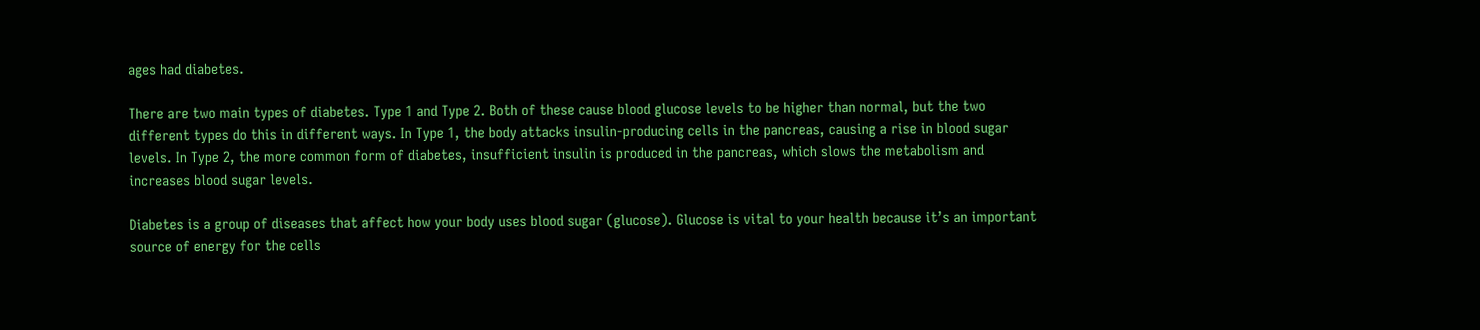ages had diabetes.

There are two main types of diabetes. Type 1 and Type 2. Both of these cause blood glucose levels to be higher than normal, but the two different types do this in different ways. In Type 1, the body attacks insulin-producing cells in the pancreas, causing a rise in blood sugar levels. In Type 2, the more common form of diabetes, insufficient insulin is produced in the pancreas, which slows the metabolism and increases blood sugar levels.

Diabetes is a group of diseases that affect how your body uses blood sugar (glucose). Glucose is vital to your health because it’s an important source of energy for the cells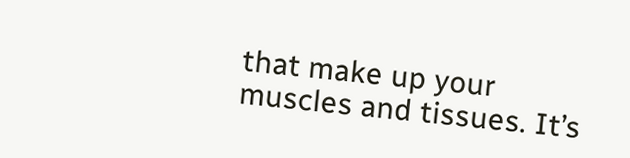that make up your muscles and tissues. It’s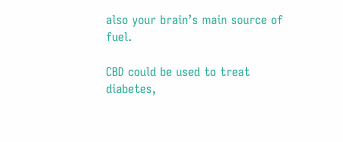also your brain’s main source of fuel.

CBD could be used to treat diabetes,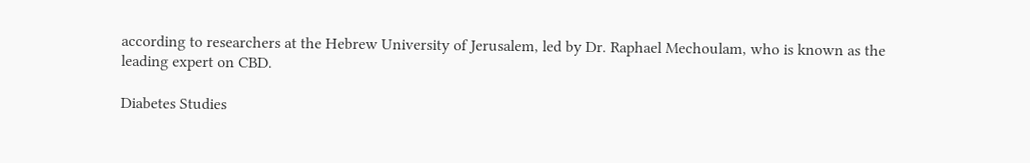according to researchers at the Hebrew University of Jerusalem, led by Dr. Raphael Mechoulam, who is known as the leading expert on CBD.

Diabetes Studies